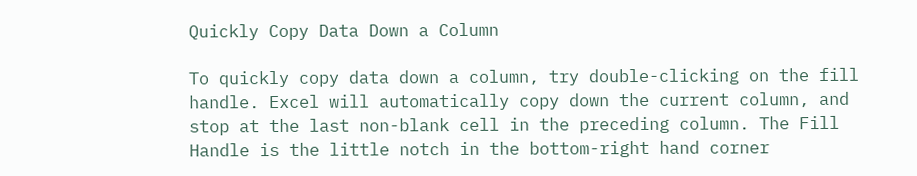Quickly Copy Data Down a Column

To quickly copy data down a column, try double-clicking on the fill handle. Excel will automatically copy down the current column, and stop at the last non-blank cell in the preceding column. The Fill Handle is the little notch in the bottom-right hand corner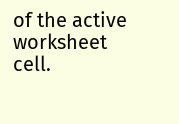of the active worksheet cell.